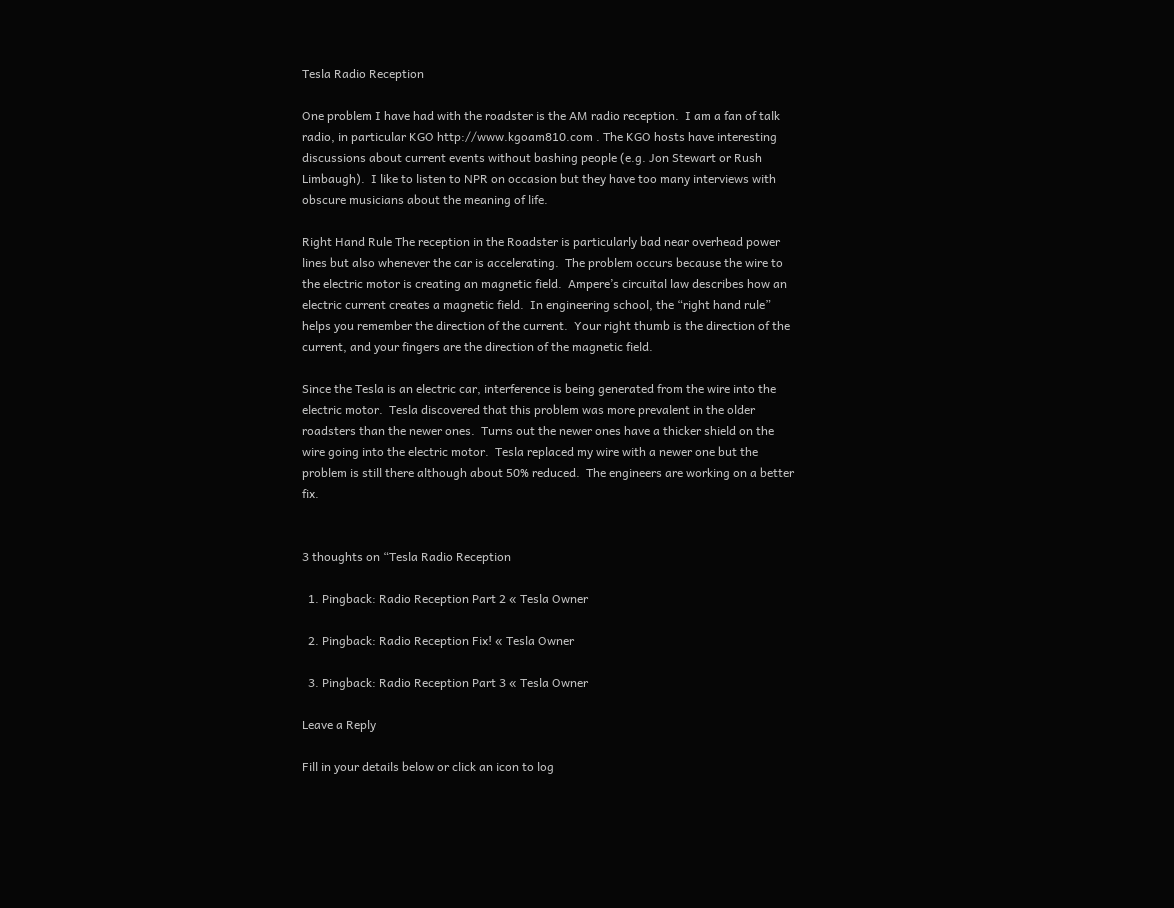Tesla Radio Reception

One problem I have had with the roadster is the AM radio reception.  I am a fan of talk radio, in particular KGO http://www.kgoam810.com . The KGO hosts have interesting discussions about current events without bashing people (e.g. Jon Stewart or Rush Limbaugh).  I like to listen to NPR on occasion but they have too many interviews with obscure musicians about the meaning of life.

Right Hand Rule The reception in the Roadster is particularly bad near overhead power lines but also whenever the car is accelerating.  The problem occurs because the wire to the electric motor is creating an magnetic field.  Ampere’s circuital law describes how an electric current creates a magnetic field.  In engineering school, the “right hand rule” helps you remember the direction of the current.  Your right thumb is the direction of the current, and your fingers are the direction of the magnetic field.

Since the Tesla is an electric car, interference is being generated from the wire into the electric motor.  Tesla discovered that this problem was more prevalent in the older roadsters than the newer ones.  Turns out the newer ones have a thicker shield on the wire going into the electric motor.  Tesla replaced my wire with a newer one but the problem is still there although about 50% reduced.  The engineers are working on a better fix.


3 thoughts on “Tesla Radio Reception

  1. Pingback: Radio Reception Part 2 « Tesla Owner

  2. Pingback: Radio Reception Fix! « Tesla Owner

  3. Pingback: Radio Reception Part 3 « Tesla Owner

Leave a Reply

Fill in your details below or click an icon to log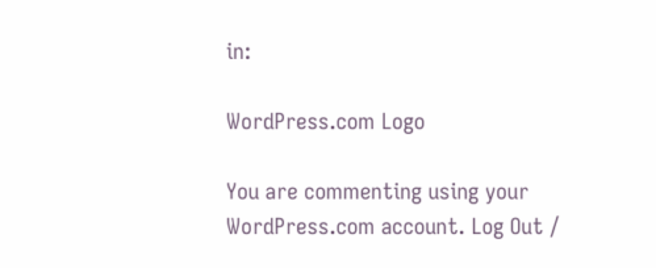in:

WordPress.com Logo

You are commenting using your WordPress.com account. Log Out /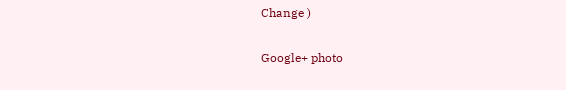Change )

Google+ photo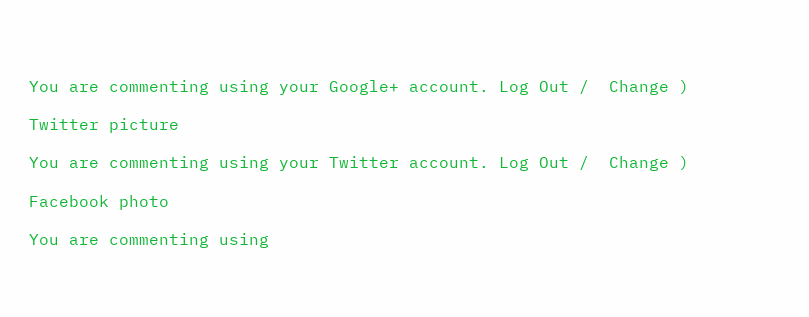You are commenting using your Google+ account. Log Out /  Change )

Twitter picture

You are commenting using your Twitter account. Log Out /  Change )

Facebook photo

You are commenting using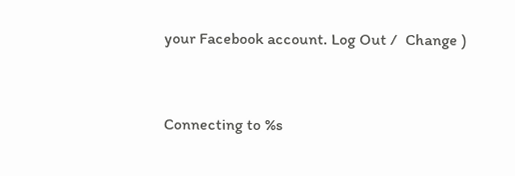your Facebook account. Log Out /  Change )


Connecting to %s